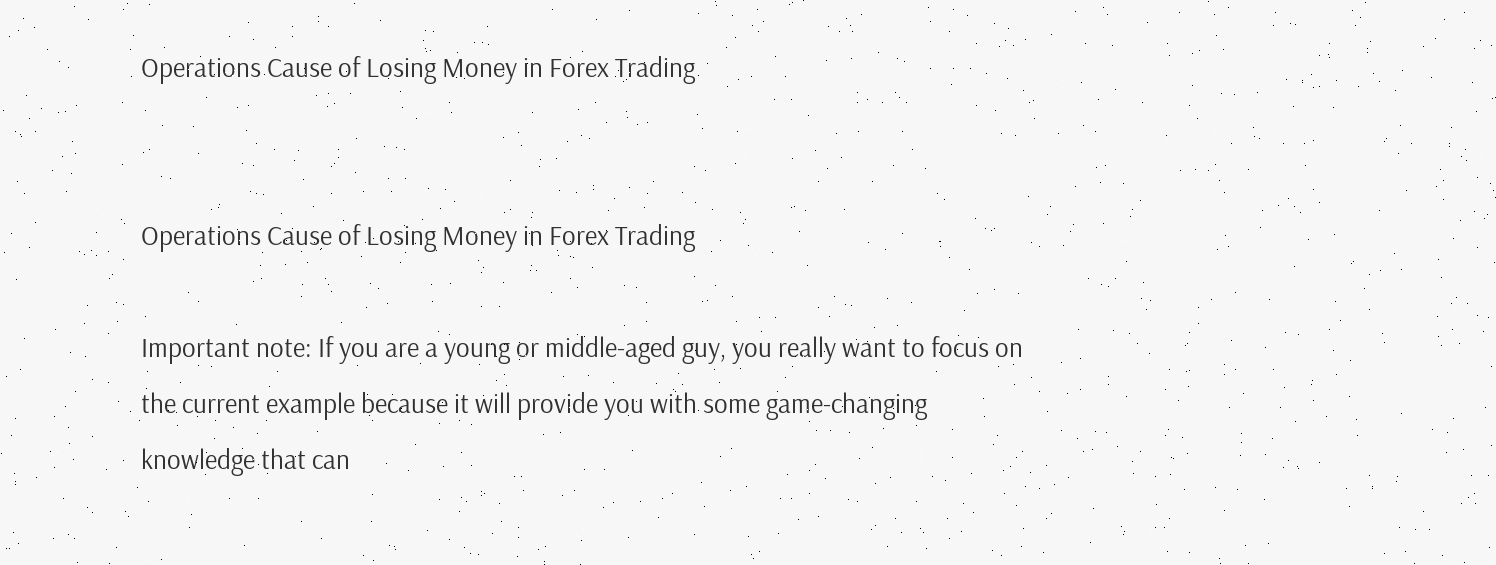Operations Cause of Losing Money in Forex Trading


Operations Cause of Losing Money in Forex Trading

Important note: If you are a young or middle-aged guy, you really want to focus on the current example because it will provide you with some game-changing knowledge that can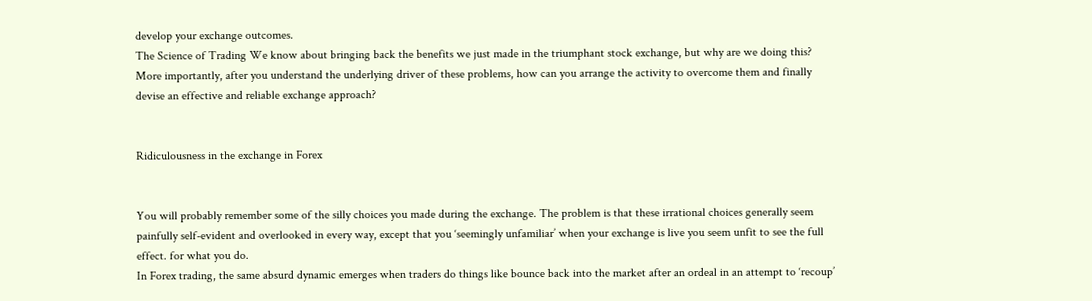develop your exchange outcomes.
The Science of Trading We know about bringing back the benefits we just made in the triumphant stock exchange, but why are we doing this?
More importantly, after you understand the underlying driver of these problems, how can you arrange the activity to overcome them and finally devise an effective and reliable exchange approach?


Ridiculousness in the exchange in Forex


You will probably remember some of the silly choices you made during the exchange. The problem is that these irrational choices generally seem painfully self-evident and overlooked in every way, except that you ‘seemingly unfamiliar’ when your exchange is live you seem unfit to see the full effect. for what you do.
In Forex trading, the same absurd dynamic emerges when traders do things like bounce back into the market after an ordeal in an attempt to ‘recoup’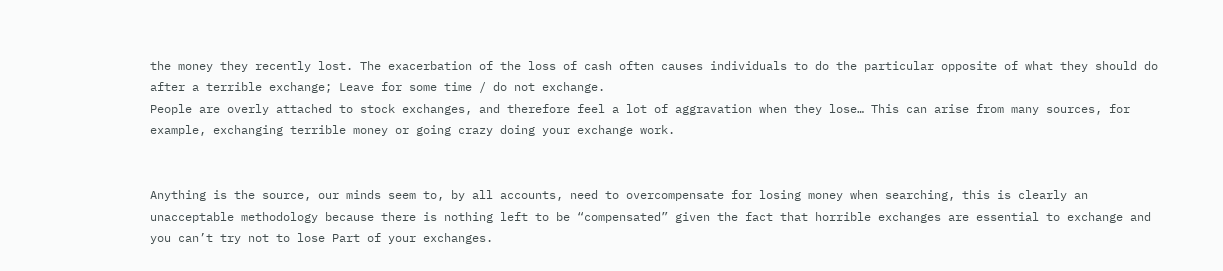the money they recently lost. The exacerbation of the loss of cash often causes individuals to do the particular opposite of what they should do after a terrible exchange; Leave for some time / do not exchange.
People are overly attached to stock exchanges, and therefore feel a lot of aggravation when they lose… This can arise from many sources, for example, exchanging terrible money or going crazy doing your exchange work.


Anything is the source, our minds seem to, by all accounts, need to overcompensate for losing money when searching, this is clearly an unacceptable methodology because there is nothing left to be “compensated” given the fact that horrible exchanges are essential to exchange and you can’t try not to lose Part of your exchanges.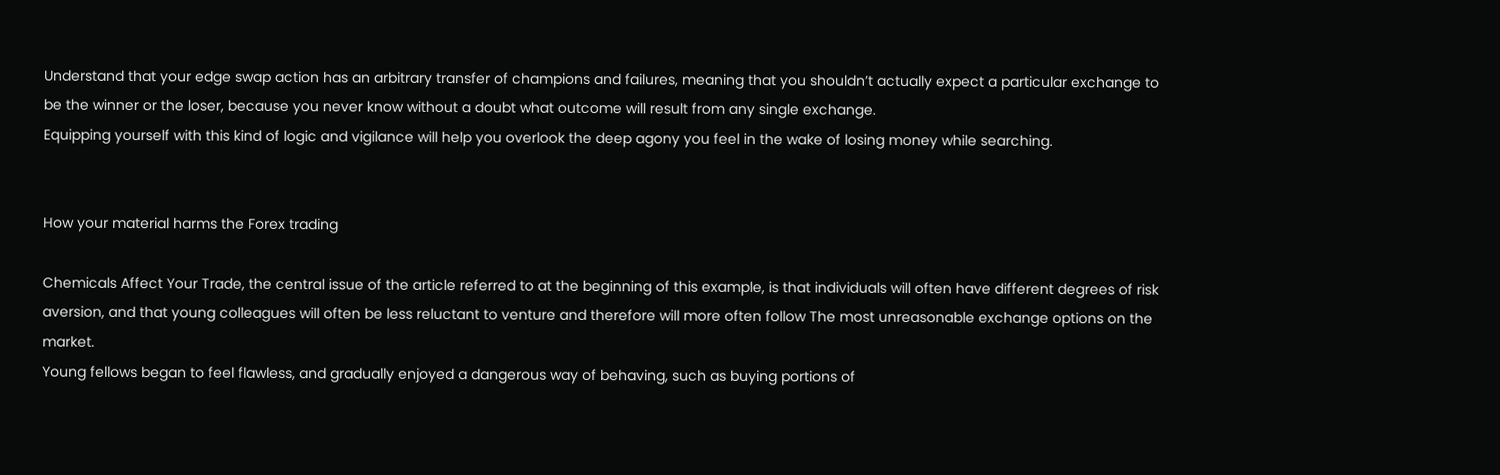Understand that your edge swap action has an arbitrary transfer of champions and failures, meaning that you shouldn’t actually expect a particular exchange to be the winner or the loser, because you never know without a doubt what outcome will result from any single exchange.
Equipping yourself with this kind of logic and vigilance will help you overlook the deep agony you feel in the wake of losing money while searching.


How your material harms the Forex trading

Chemicals Affect Your Trade, the central issue of the article referred to at the beginning of this example, is that individuals will often have different degrees of risk aversion, and that young colleagues will often be less reluctant to venture and therefore will more often follow The most unreasonable exchange options on the market.
Young fellows began to feel flawless, and gradually enjoyed a dangerous way of behaving, such as buying portions of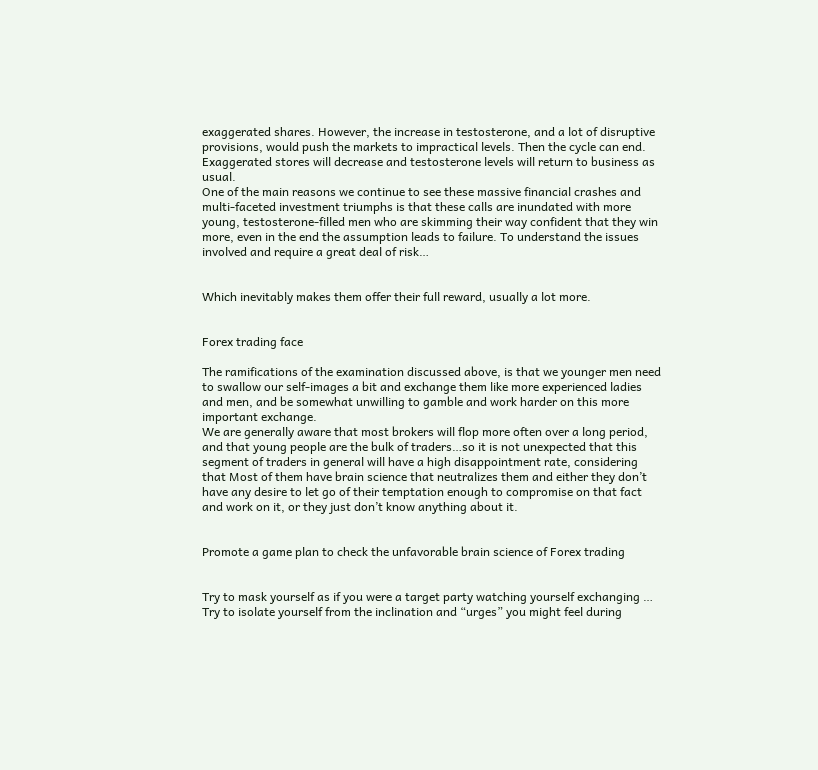exaggerated shares. However, the increase in testosterone, and a lot of disruptive provisions, would push the markets to impractical levels. Then the cycle can end.
Exaggerated stores will decrease and testosterone levels will return to business as usual.
One of the main reasons we continue to see these massive financial crashes and multi-faceted investment triumphs is that these calls are inundated with more young, testosterone-filled men who are skimming their way confident that they win more, even in the end the assumption leads to failure. To understand the issues involved and require a great deal of risk…


Which inevitably makes them offer their full reward, usually a lot more.


Forex trading face

The ramifications of the examination discussed above, is that we younger men need to swallow our self-images a bit and exchange them like more experienced ladies and men, and be somewhat unwilling to gamble and work harder on this more important exchange.
We are generally aware that most brokers will flop more often over a long period, and that young people are the bulk of traders…so it is not unexpected that this segment of traders in general will have a high disappointment rate, considering that Most of them have brain science that neutralizes them and either they don’t have any desire to let go of their temptation enough to compromise on that fact and work on it, or they just don’t know anything about it.


Promote a game plan to check the unfavorable brain science of Forex trading


Try to mask yourself as if you were a target party watching yourself exchanging … Try to isolate yourself from the inclination and “urges” you might feel during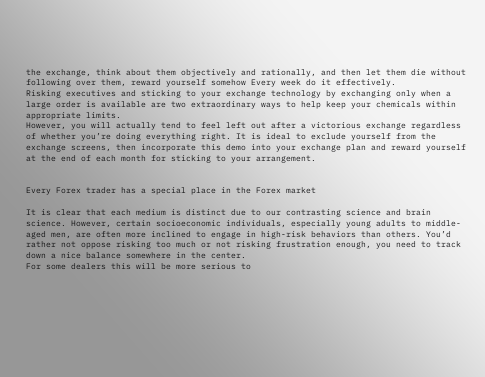the exchange, think about them objectively and rationally, and then let them die without following over them, reward yourself somehow Every week do it effectively.
Risking executives and sticking to your exchange technology by exchanging only when a large order is available are two extraordinary ways to help keep your chemicals within appropriate limits.
However, you will actually tend to feel left out after a victorious exchange regardless of whether you’re doing everything right. It is ideal to exclude yourself from the exchange screens, then incorporate this demo into your exchange plan and reward yourself at the end of each month for sticking to your arrangement.


Every Forex trader has a special place in the Forex market

It is clear that each medium is distinct due to our contrasting science and brain science. However, certain socioeconomic individuals, especially young adults to middle-aged men, are often more inclined to engage in high-risk behaviors than others. You’d rather not oppose risking too much or not risking frustration enough, you need to track down a nice balance somewhere in the center.
For some dealers this will be more serious to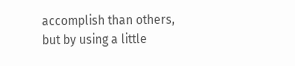accomplish than others, but by using a little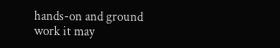hands-on and ground work it may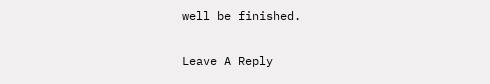well be finished.

Leave A Reply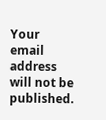Your email address will not be published.